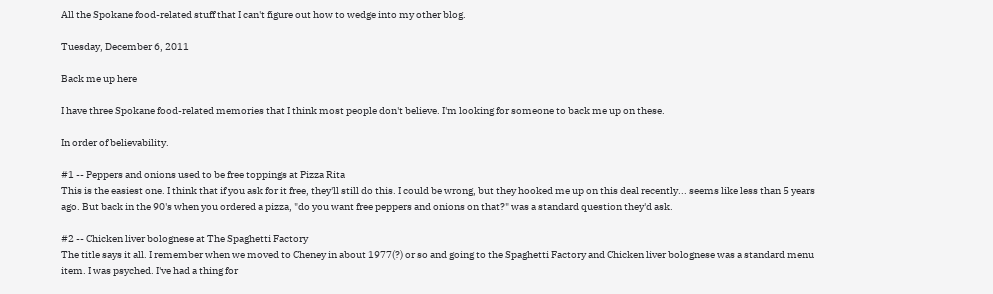All the Spokane food-related stuff that I can't figure out how to wedge into my other blog.

Tuesday, December 6, 2011

Back me up here

I have three Spokane food-related memories that I think most people don't believe. I'm looking for someone to back me up on these.

In order of believability.

#1 -- Peppers and onions used to be free toppings at Pizza Rita
This is the easiest one. I think that if you ask for it free, they'll still do this. I could be wrong, but they hooked me up on this deal recently... seems like less than 5 years ago. But back in the 90's when you ordered a pizza, "do you want free peppers and onions on that?" was a standard question they'd ask.

#2 -- Chicken liver bolognese at The Spaghetti Factory
The title says it all. I remember when we moved to Cheney in about 1977(?) or so and going to the Spaghetti Factory and Chicken liver bolognese was a standard menu item. I was psyched. I've had a thing for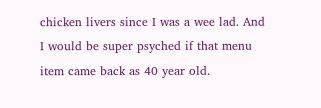chicken livers since I was a wee lad. And I would be super psyched if that menu item came back as 40 year old.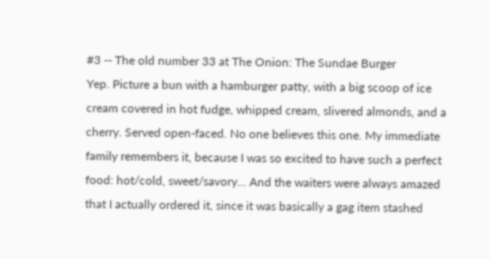#3 -- The old number 33 at The Onion: The Sundae Burger
Yep. Picture a bun with a hamburger patty, with a big scoop of ice cream covered in hot fudge, whipped cream, slivered almonds, and a cherry. Served open-faced. No one believes this one. My immediate family remembers it, because I was so excited to have such a perfect food: hot/cold, sweet/savory... And the waiters were always amazed that I actually ordered it, since it was basically a gag item stashed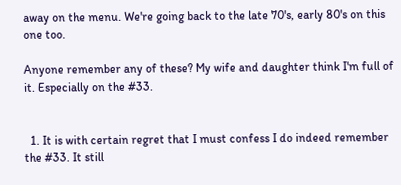away on the menu. We're going back to the late 70's, early 80's on this one too.

Anyone remember any of these? My wife and daughter think I'm full of it. Especially on the #33.


  1. It is with certain regret that I must confess I do indeed remember the #33. It still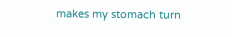makes my stomach turn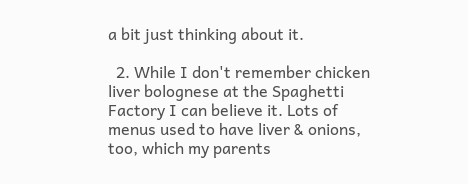a bit just thinking about it.

  2. While I don't remember chicken liver bolognese at the Spaghetti Factory I can believe it. Lots of menus used to have liver & onions, too, which my parents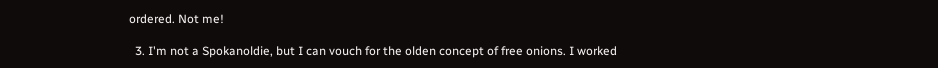ordered. Not me!

  3. I'm not a Spokanoldie, but I can vouch for the olden concept of free onions. I worked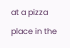at a pizza place in the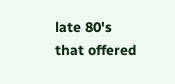late 80's that offered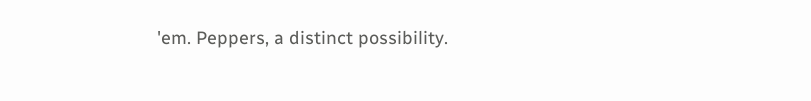'em. Peppers, a distinct possibility.